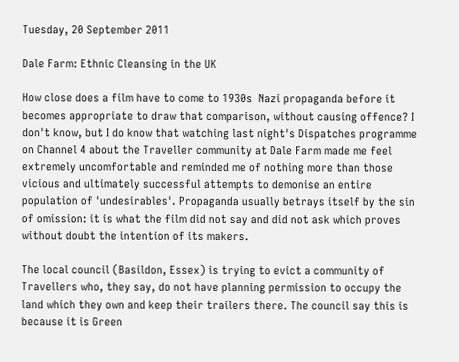Tuesday, 20 September 2011

Dale Farm: Ethnic Cleansing in the UK

How close does a film have to come to 1930s  Nazi propaganda before it becomes appropriate to draw that comparison, without causing offence? I don't know, but I do know that watching last night's Dispatches programme on Channel 4 about the Traveller community at Dale Farm made me feel extremely uncomfortable and reminded me of nothing more than those vicious and ultimately successful attempts to demonise an entire population of 'undesirables'. Propaganda usually betrays itself by the sin of omission: it is what the film did not say and did not ask which proves without doubt the intention of its makers.

The local council (Basildon, Essex) is trying to evict a community of Travellers who, they say, do not have planning permission to occupy the land which they own and keep their trailers there. The council say this is because it is Green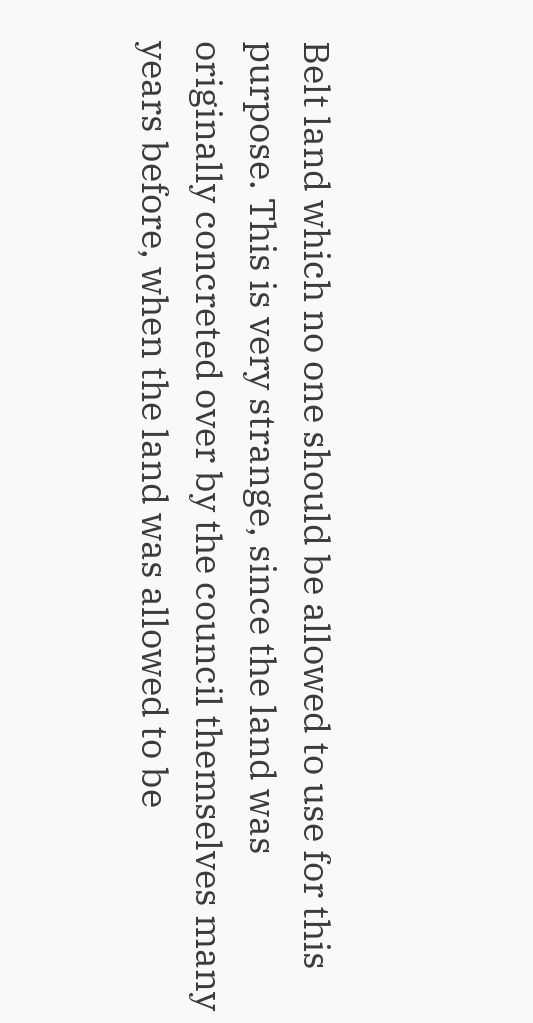Belt land which no one should be allowed to use for this purpose. This is very strange, since the land was originally concreted over by the council themselves many years before, when the land was allowed to be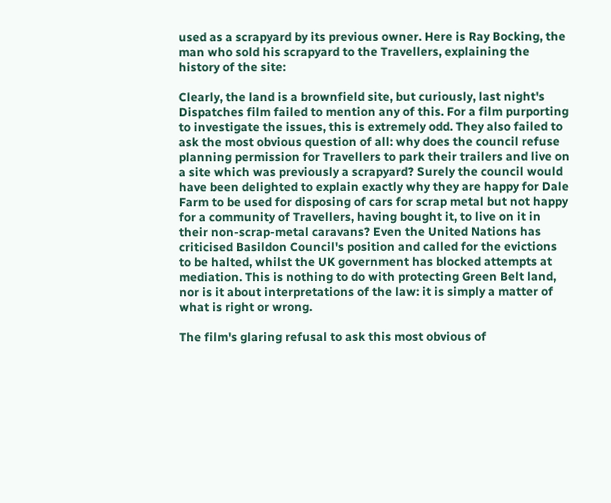used as a scrapyard by its previous owner. Here is Ray Bocking, the man who sold his scrapyard to the Travellers, explaining the history of the site:

Clearly, the land is a brownfield site, but curiously, last night's Dispatches film failed to mention any of this. For a film purporting to investigate the issues, this is extremely odd. They also failed to ask the most obvious question of all: why does the council refuse planning permission for Travellers to park their trailers and live on a site which was previously a scrapyard? Surely the council would have been delighted to explain exactly why they are happy for Dale Farm to be used for disposing of cars for scrap metal but not happy for a community of Travellers, having bought it, to live on it in their non-scrap-metal caravans? Even the United Nations has criticised Basildon Council's position and called for the evictions to be halted, whilst the UK government has blocked attempts at mediation. This is nothing to do with protecting Green Belt land, nor is it about interpretations of the law: it is simply a matter of what is right or wrong.

The film's glaring refusal to ask this most obvious of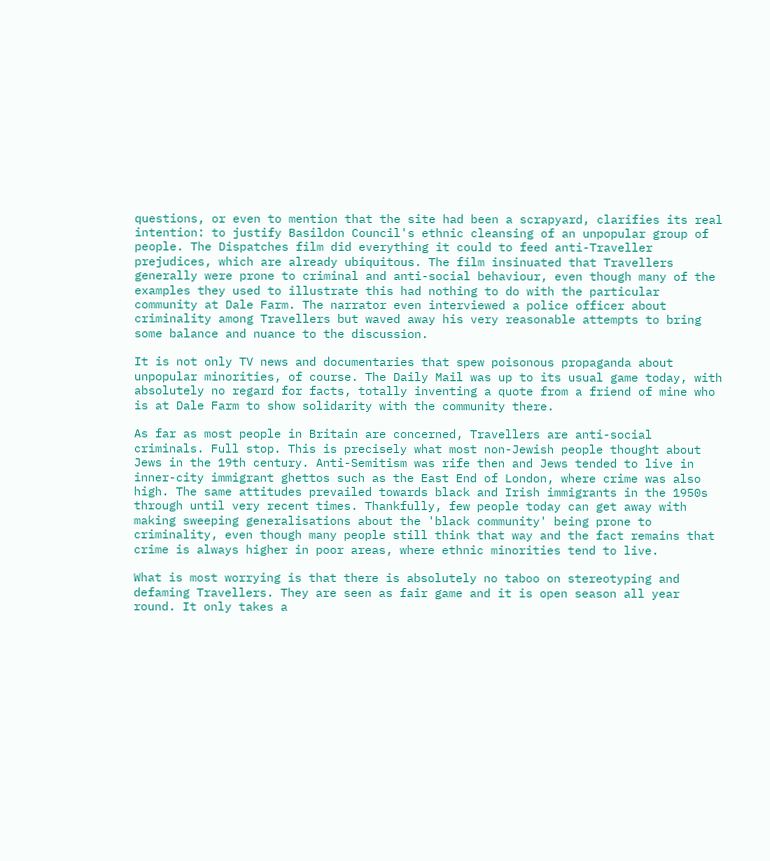questions, or even to mention that the site had been a scrapyard, clarifies its real intention: to justify Basildon Council's ethnic cleansing of an unpopular group of people. The Dispatches film did everything it could to feed anti-Traveller prejudices, which are already ubiquitous. The film insinuated that Travellers generally were prone to criminal and anti-social behaviour, even though many of the examples they used to illustrate this had nothing to do with the particular community at Dale Farm. The narrator even interviewed a police officer about criminality among Travellers but waved away his very reasonable attempts to bring some balance and nuance to the discussion.

It is not only TV news and documentaries that spew poisonous propaganda about unpopular minorities, of course. The Daily Mail was up to its usual game today, with absolutely no regard for facts, totally inventing a quote from a friend of mine who is at Dale Farm to show solidarity with the community there.

As far as most people in Britain are concerned, Travellers are anti-social criminals. Full stop. This is precisely what most non-Jewish people thought about Jews in the 19th century. Anti-Semitism was rife then and Jews tended to live in inner-city immigrant ghettos such as the East End of London, where crime was also high. The same attitudes prevailed towards black and Irish immigrants in the 1950s through until very recent times. Thankfully, few people today can get away with making sweeping generalisations about the 'black community' being prone to criminality, even though many people still think that way and the fact remains that crime is always higher in poor areas, where ethnic minorities tend to live.

What is most worrying is that there is absolutely no taboo on stereotyping and defaming Travellers. They are seen as fair game and it is open season all year round. It only takes a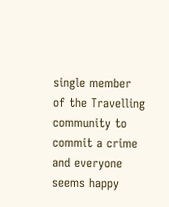single member of the Travelling community to commit a crime and everyone seems happy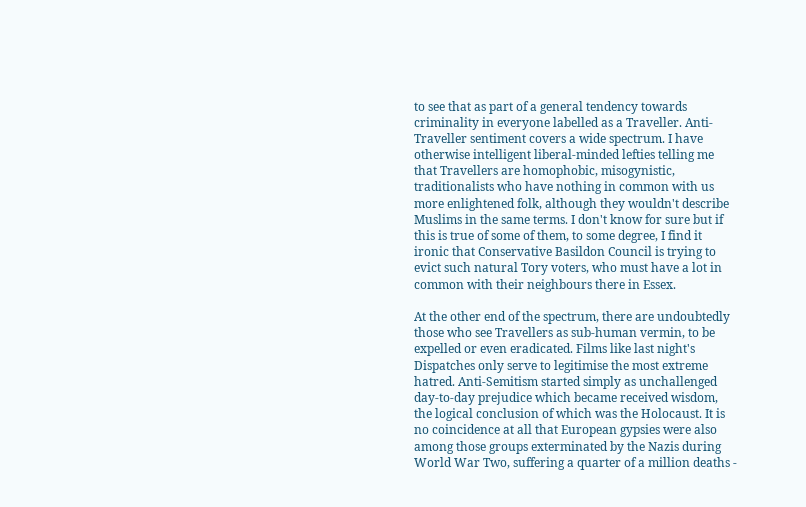to see that as part of a general tendency towards criminality in everyone labelled as a Traveller. Anti-Traveller sentiment covers a wide spectrum. I have otherwise intelligent liberal-minded lefties telling me that Travellers are homophobic, misogynistic, traditionalists who have nothing in common with us more enlightened folk, although they wouldn't describe Muslims in the same terms. I don't know for sure but if this is true of some of them, to some degree, I find it ironic that Conservative Basildon Council is trying to evict such natural Tory voters, who must have a lot in common with their neighbours there in Essex.

At the other end of the spectrum, there are undoubtedly those who see Travellers as sub-human vermin, to be expelled or even eradicated. Films like last night's Dispatches only serve to legitimise the most extreme hatred. Anti-Semitism started simply as unchallenged day-to-day prejudice which became received wisdom, the logical conclusion of which was the Holocaust. It is no coincidence at all that European gypsies were also among those groups exterminated by the Nazis during World War Two, suffering a quarter of a million deaths -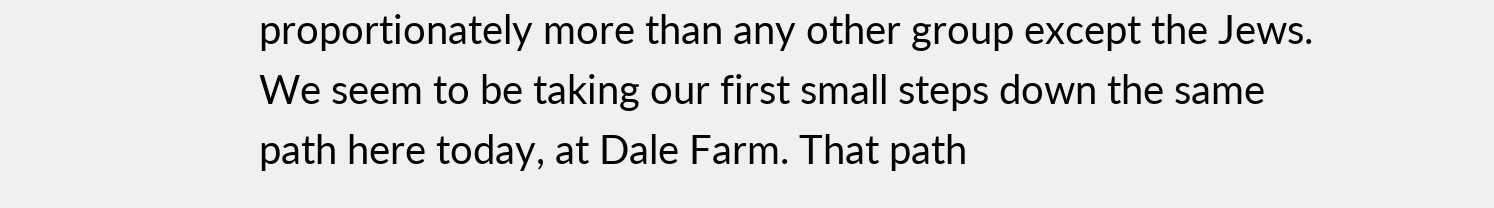proportionately more than any other group except the Jews. We seem to be taking our first small steps down the same path here today, at Dale Farm. That path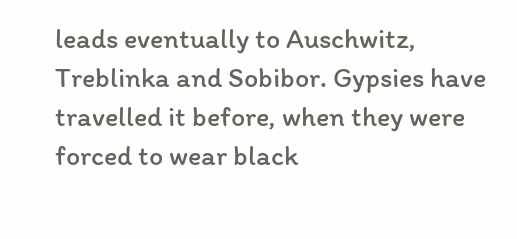leads eventually to Auschwitz, Treblinka and Sobibor. Gypsies have travelled it before, when they were forced to wear black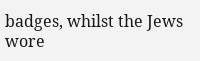badges, whilst the Jews wore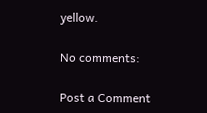yellow.

No comments:

Post a Comment